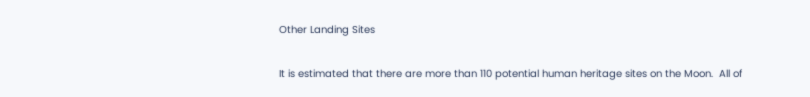Other Landing Sites

It is estimated that there are more than 110 potential human heritage sites on the Moon.  All of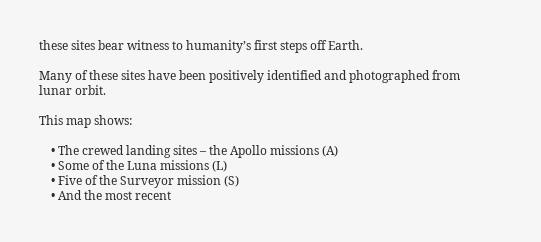these sites bear witness to humanity’s first steps off Earth.

Many of these sites have been positively identified and photographed from lunar orbit.

This map shows:

    • The crewed landing sites – the Apollo missions (A)
    • Some of the Luna missions (L)
    • Five of the Surveyor mission (S)
    • And the most recent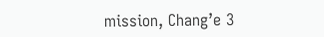mission, Chang’e 3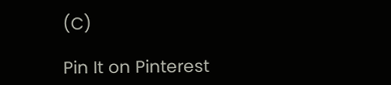(C)

Pin It on Pinterest